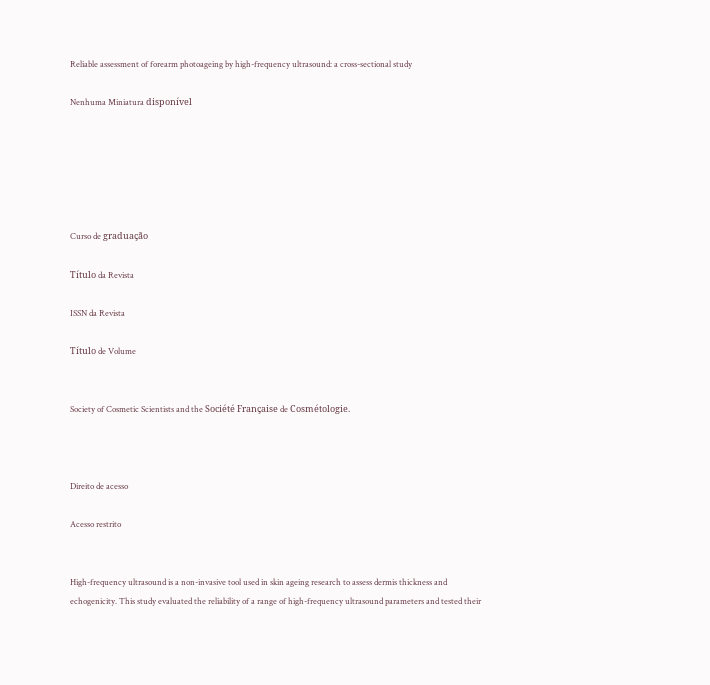Reliable assessment of forearm photoageing by high-frequency ultrasound: a cross-sectional study

Nenhuma Miniatura disponível






Curso de graduação

Título da Revista

ISSN da Revista

Título de Volume


Society of Cosmetic Scientists and the Société Française de Cosmétologie.



Direito de acesso

Acesso restrito


High-frequency ultrasound is a non-invasive tool used in skin ageing research to assess dermis thickness and echogenicity. This study evaluated the reliability of a range of high-frequency ultrasound parameters and tested their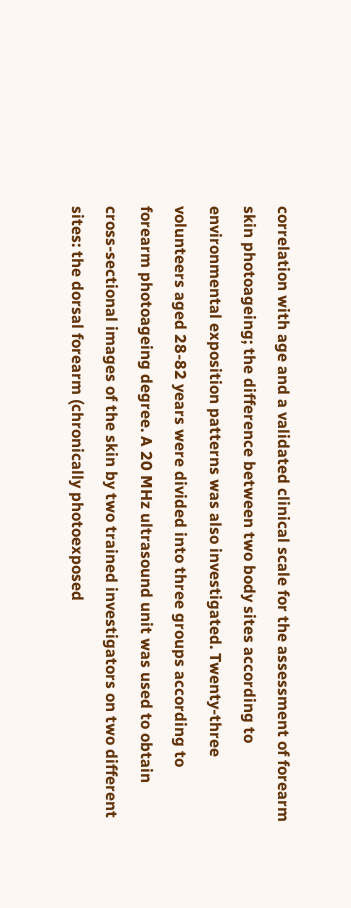correlation with age and a validated clinical scale for the assessment of forearm skin photoageing; the difference between two body sites according to environmental exposition patterns was also investigated. Twenty-three volunteers aged 28-82 years were divided into three groups according to forearm photoageing degree. A 20 MHz ultrasound unit was used to obtain cross-sectional images of the skin by two trained investigators on two different sites: the dorsal forearm (chronically photoexposed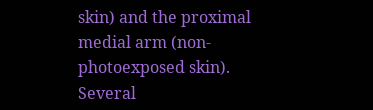skin) and the proximal medial arm (non-photoexposed skin). Several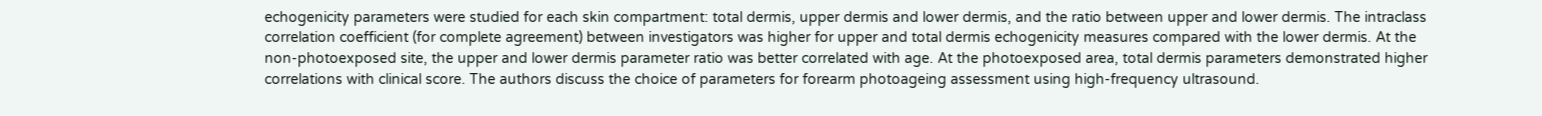echogenicity parameters were studied for each skin compartment: total dermis, upper dermis and lower dermis, and the ratio between upper and lower dermis. The intraclass correlation coefficient (for complete agreement) between investigators was higher for upper and total dermis echogenicity measures compared with the lower dermis. At the non-photoexposed site, the upper and lower dermis parameter ratio was better correlated with age. At the photoexposed area, total dermis parameters demonstrated higher correlations with clinical score. The authors discuss the choice of parameters for forearm photoageing assessment using high-frequency ultrasound.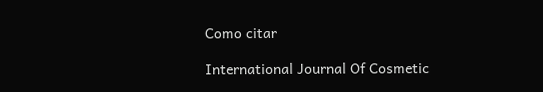Como citar

International Journal Of Cosmetic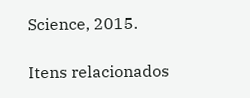Science, 2015.

Itens relacionados